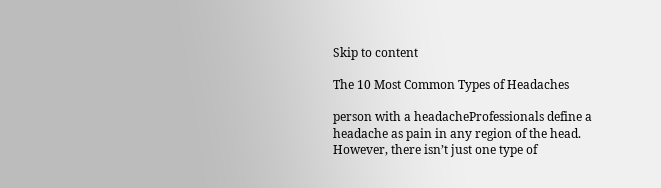Skip to content

The 10 Most Common Types of Headaches

person with a headacheProfessionals define a headache as pain in any region of the head. However, there isn’t just one type of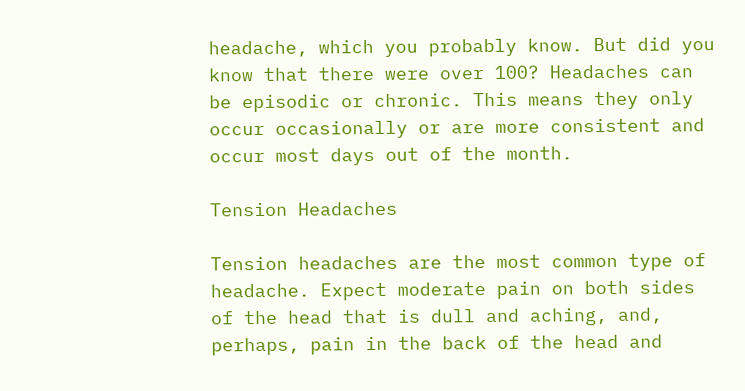headache, which you probably know. But did you know that there were over 100? Headaches can be episodic or chronic. This means they only occur occasionally or are more consistent and occur most days out of the month.

Tension Headaches

Tension headaches are the most common type of headache. Expect moderate pain on both sides of the head that is dull and aching, and, perhaps, pain in the back of the head and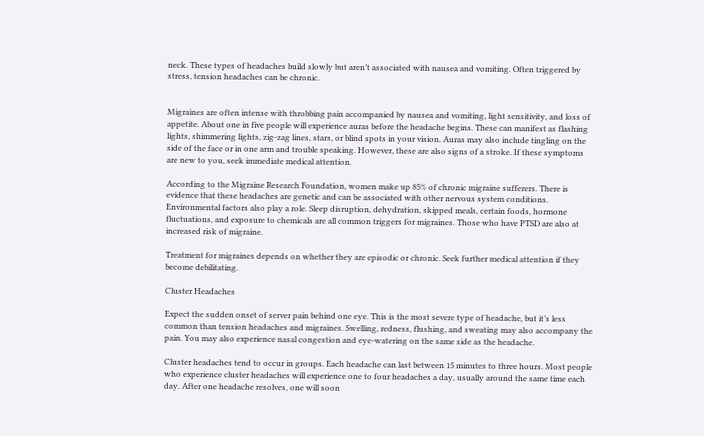neck. These types of headaches build slowly but aren’t associated with nausea and vomiting. Often triggered by stress, tension headaches can be chronic.


Migraines are often intense with throbbing pain accompanied by nausea and vomiting, light sensitivity, and loss of appetite. About one in five people will experience auras before the headache begins. These can manifest as flashing lights, shimmering lights, zig-zag lines, stars, or blind spots in your vision. Auras may also include tingling on the side of the face or in one arm and trouble speaking. However, these are also signs of a stroke. If these symptoms are new to you, seek immediate medical attention.

According to the Migraine Research Foundation, women make up 85% of chronic migraine sufferers. There is evidence that these headaches are genetic and can be associated with other nervous system conditions. Environmental factors also play a role. Sleep disruption, dehydration, skipped meals, certain foods, hormone fluctuations, and exposure to chemicals are all common triggers for migraines. Those who have PTSD are also at increased risk of migraine.

Treatment for migraines depends on whether they are episodic or chronic. Seek further medical attention if they become debilitating.

Cluster Headaches

Expect the sudden onset of server pain behind one eye. This is the most severe type of headache, but it’s less common than tension headaches and migraines. Swelling, redness, flushing, and sweating may also accompany the pain. You may also experience nasal congestion and eye-watering on the same side as the headache.

Cluster headaches tend to occur in groups. Each headache can last between 15 minutes to three hours. Most people who experience cluster headaches will experience one to four headaches a day, usually around the same time each day. After one headache resolves, one will soon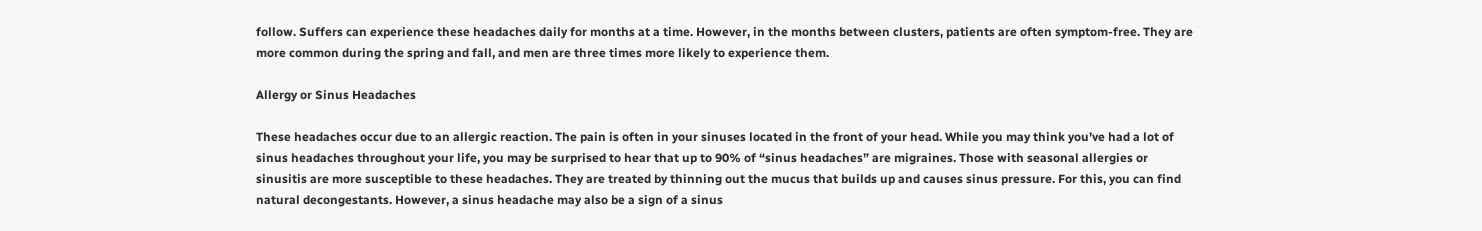follow. Suffers can experience these headaches daily for months at a time. However, in the months between clusters, patients are often symptom-free. They are more common during the spring and fall, and men are three times more likely to experience them.

Allergy or Sinus Headaches

These headaches occur due to an allergic reaction. The pain is often in your sinuses located in the front of your head. While you may think you’ve had a lot of sinus headaches throughout your life, you may be surprised to hear that up to 90% of “sinus headaches” are migraines. Those with seasonal allergies or sinusitis are more susceptible to these headaches. They are treated by thinning out the mucus that builds up and causes sinus pressure. For this, you can find natural decongestants. However, a sinus headache may also be a sign of a sinus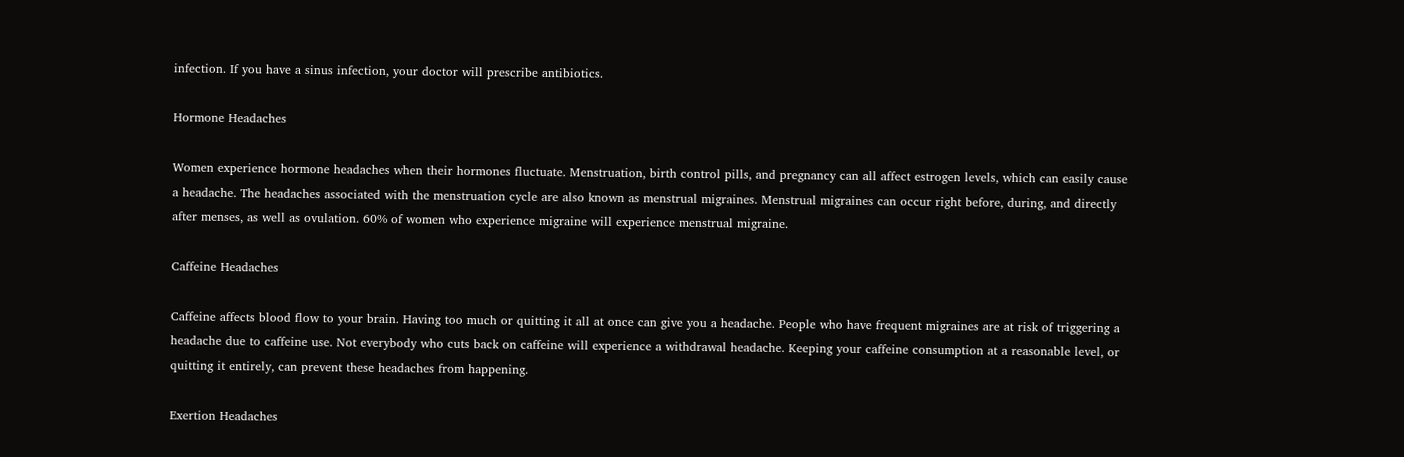infection. If you have a sinus infection, your doctor will prescribe antibiotics.

Hormone Headaches

Women experience hormone headaches when their hormones fluctuate. Menstruation, birth control pills, and pregnancy can all affect estrogen levels, which can easily cause a headache. The headaches associated with the menstruation cycle are also known as menstrual migraines. Menstrual migraines can occur right before, during, and directly after menses, as well as ovulation. 60% of women who experience migraine will experience menstrual migraine.

Caffeine Headaches

Caffeine affects blood flow to your brain. Having too much or quitting it all at once can give you a headache. People who have frequent migraines are at risk of triggering a headache due to caffeine use. Not everybody who cuts back on caffeine will experience a withdrawal headache. Keeping your caffeine consumption at a reasonable level, or quitting it entirely, can prevent these headaches from happening.

Exertion Headaches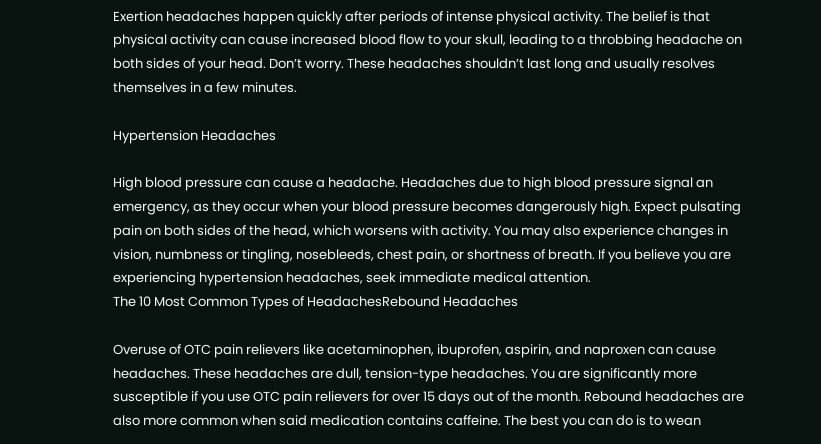Exertion headaches happen quickly after periods of intense physical activity. The belief is that physical activity can cause increased blood flow to your skull, leading to a throbbing headache on both sides of your head. Don’t worry. These headaches shouldn’t last long and usually resolves themselves in a few minutes.

Hypertension Headaches

High blood pressure can cause a headache. Headaches due to high blood pressure signal an emergency, as they occur when your blood pressure becomes dangerously high. Expect pulsating pain on both sides of the head, which worsens with activity. You may also experience changes in vision, numbness or tingling, nosebleeds, chest pain, or shortness of breath. If you believe you are experiencing hypertension headaches, seek immediate medical attention.
The 10 Most Common Types of HeadachesRebound Headaches

Overuse of OTC pain relievers like acetaminophen, ibuprofen, aspirin, and naproxen can cause headaches. These headaches are dull, tension-type headaches. You are significantly more susceptible if you use OTC pain relievers for over 15 days out of the month. Rebound headaches are also more common when said medication contains caffeine. The best you can do is to wean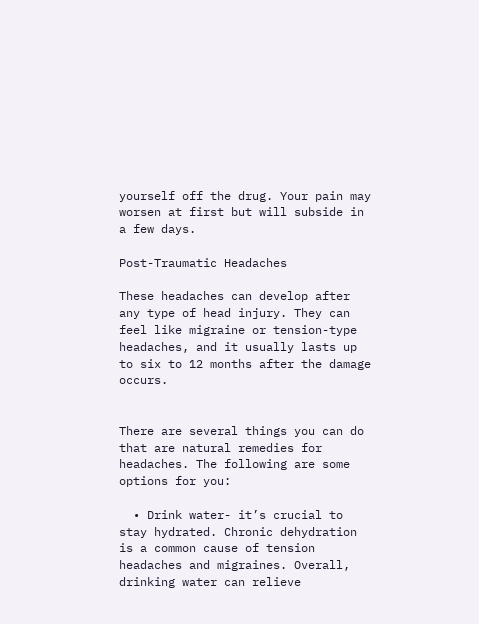yourself off the drug. Your pain may worsen at first but will subside in a few days.

Post-Traumatic Headaches

These headaches can develop after any type of head injury. They can feel like migraine or tension-type headaches, and it usually lasts up to six to 12 months after the damage occurs.


There are several things you can do that are natural remedies for headaches. The following are some options for you:

  • Drink water- it’s crucial to stay hydrated. Chronic dehydration is a common cause of tension headaches and migraines. Overall, drinking water can relieve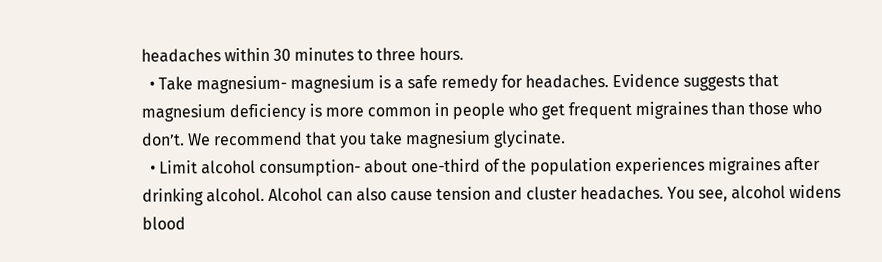headaches within 30 minutes to three hours.
  • Take magnesium- magnesium is a safe remedy for headaches. Evidence suggests that magnesium deficiency is more common in people who get frequent migraines than those who don’t. We recommend that you take magnesium glycinate.
  • Limit alcohol consumption- about one-third of the population experiences migraines after drinking alcohol. Alcohol can also cause tension and cluster headaches. You see, alcohol widens blood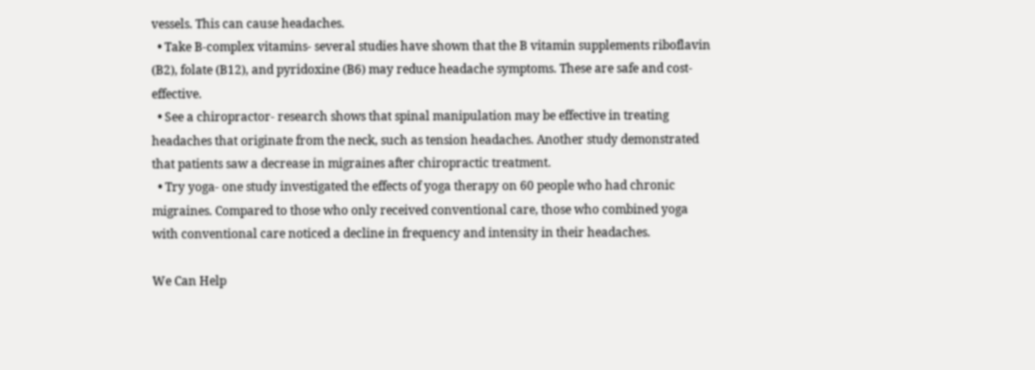vessels. This can cause headaches.
  • Take B-complex vitamins- several studies have shown that the B vitamin supplements riboflavin (B2), folate (B12), and pyridoxine (B6) may reduce headache symptoms. These are safe and cost-effective.
  • See a chiropractor- research shows that spinal manipulation may be effective in treating headaches that originate from the neck, such as tension headaches. Another study demonstrated that patients saw a decrease in migraines after chiropractic treatment.
  • Try yoga- one study investigated the effects of yoga therapy on 60 people who had chronic migraines. Compared to those who only received conventional care, those who combined yoga with conventional care noticed a decline in frequency and intensity in their headaches.

We Can Help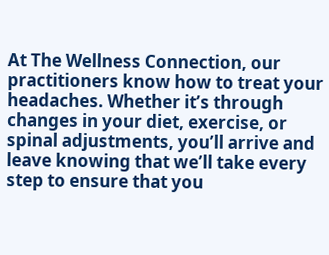At The Wellness Connection, our practitioners know how to treat your headaches. Whether it’s through changes in your diet, exercise, or spinal adjustments, you’ll arrive and leave knowing that we’ll take every step to ensure that you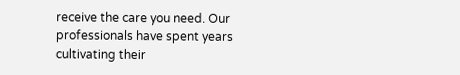receive the care you need. Our professionals have spent years cultivating their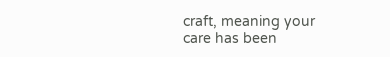craft, meaning your care has been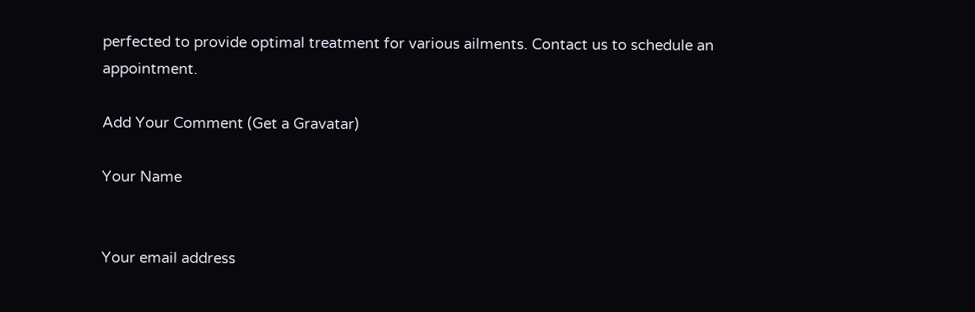perfected to provide optimal treatment for various ailments. Contact us to schedule an appointment.

Add Your Comment (Get a Gravatar)

Your Name


Your email address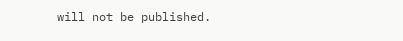will not be published.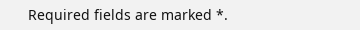Required fields are marked *.